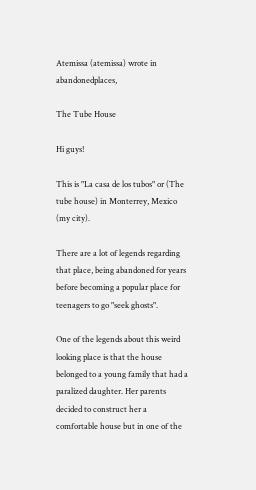Atemissa (atemissa) wrote in abandonedplaces,

The Tube House

Hi guys!

This is "La casa de los tubos" or (The tube house) in Monterrey, Mexico (my city).

There are a lot of legends regarding that place, being abandoned for years before becoming a popular place for teenagers to go "seek ghosts".

One of the legends about this weird looking place is that the house belonged to a young family that had a paralized daughter. Her parents decided to construct her a comfortable house but in one of the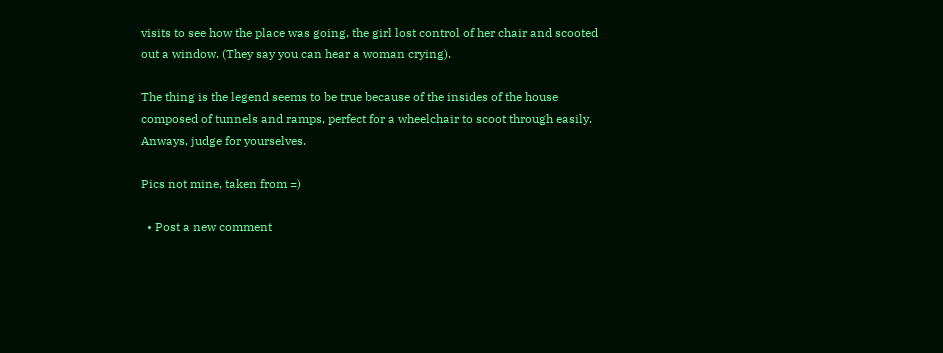visits to see how the place was going, the girl lost control of her chair and scooted out a window. (They say you can hear a woman crying).

The thing is the legend seems to be true because of the insides of the house composed of tunnels and ramps, perfect for a wheelchair to scoot through easily. Anways, judge for yourselves.

Pics not mine, taken from =)

  • Post a new comment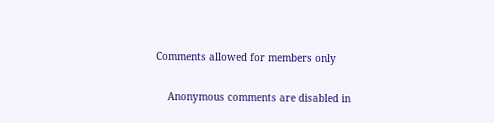Comments allowed for members only

    Anonymous comments are disabled in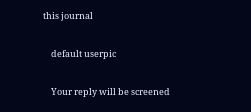this journal

    default userpic

    Your reply will be screened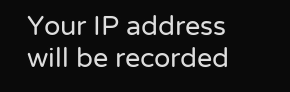Your IP address will be recorded